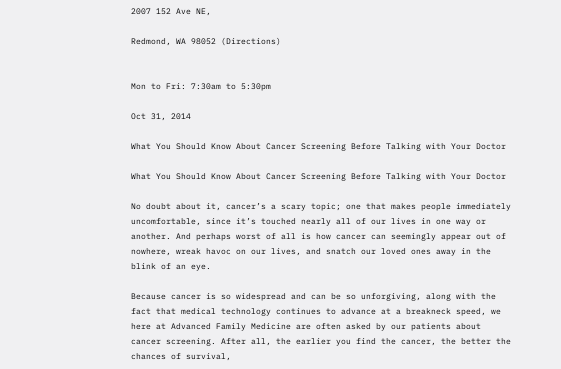2007 152 Ave NE,

Redmond, WA 98052 (Directions)


Mon to Fri: 7:30am to 5:30pm

Oct 31, 2014

What You Should Know About Cancer Screening Before Talking with Your Doctor

What You Should Know About Cancer Screening Before Talking with Your Doctor

No doubt about it, cancer’s a scary topic; one that makes people immediately uncomfortable, since it’s touched nearly all of our lives in one way or another. And perhaps worst of all is how cancer can seemingly appear out of nowhere, wreak havoc on our lives, and snatch our loved ones away in the blink of an eye.

Because cancer is so widespread and can be so unforgiving, along with the fact that medical technology continues to advance at a breakneck speed, we here at Advanced Family Medicine are often asked by our patients about cancer screening. After all, the earlier you find the cancer, the better the chances of survival,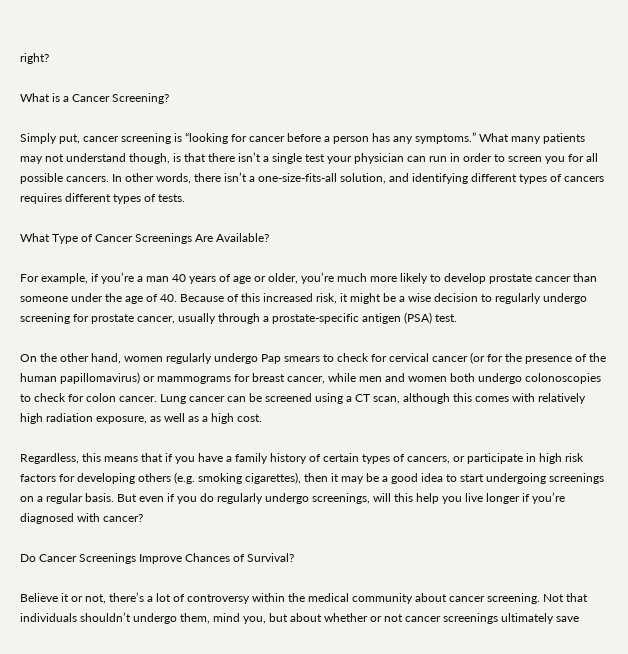right?

What is a Cancer Screening?

Simply put, cancer screening is “looking for cancer before a person has any symptoms.” What many patients may not understand though, is that there isn’t a single test your physician can run in order to screen you for all possible cancers. In other words, there isn’t a one-size-fits-all solution, and identifying different types of cancers requires different types of tests.

What Type of Cancer Screenings Are Available?

For example, if you’re a man 40 years of age or older, you’re much more likely to develop prostate cancer than someone under the age of 40. Because of this increased risk, it might be a wise decision to regularly undergo screening for prostate cancer, usually through a prostate-specific antigen (PSA) test.

On the other hand, women regularly undergo Pap smears to check for cervical cancer (or for the presence of the human papillomavirus) or mammograms for breast cancer, while men and women both undergo colonoscopies to check for colon cancer. Lung cancer can be screened using a CT scan, although this comes with relatively high radiation exposure, as well as a high cost.

Regardless, this means that if you have a family history of certain types of cancers, or participate in high risk factors for developing others (e.g. smoking cigarettes), then it may be a good idea to start undergoing screenings on a regular basis. But even if you do regularly undergo screenings, will this help you live longer if you’re diagnosed with cancer?

Do Cancer Screenings Improve Chances of Survival?

Believe it or not, there’s a lot of controversy within the medical community about cancer screening. Not that individuals shouldn’t undergo them, mind you, but about whether or not cancer screenings ultimately save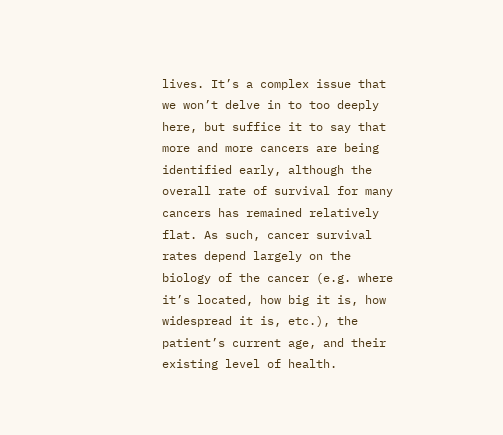lives. It’s a complex issue that we won’t delve in to too deeply here, but suffice it to say that more and more cancers are being identified early, although the overall rate of survival for many cancers has remained relatively flat. As such, cancer survival rates depend largely on the biology of the cancer (e.g. where it’s located, how big it is, how widespread it is, etc.), the patient’s current age, and their existing level of health.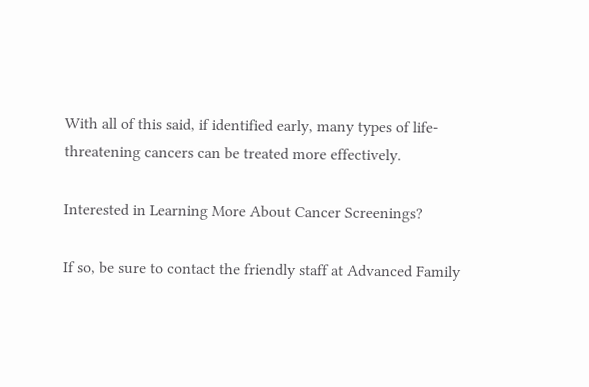With all of this said, if identified early, many types of life-threatening cancers can be treated more effectively.

Interested in Learning More About Cancer Screenings?

If so, be sure to contact the friendly staff at Advanced Family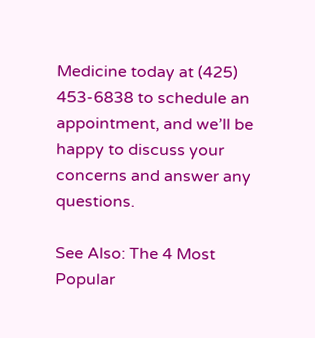Medicine today at (425) 453-6838 to schedule an appointment, and we’ll be happy to discuss your concerns and answer any questions.

See Also: The 4 Most Popular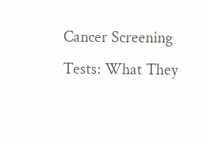Cancer Screening Tests: What They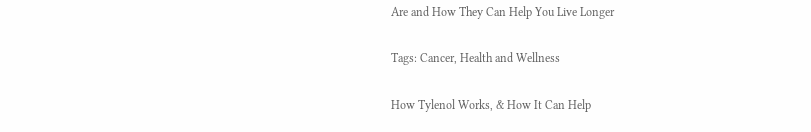Are and How They Can Help You Live Longer

Tags: Cancer, Health and Wellness

How Tylenol Works, & How It Can Help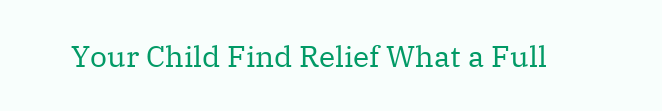Your Child Find Relief What a Full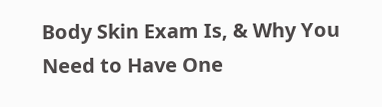Body Skin Exam Is, & Why You Need to Have One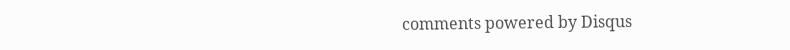comments powered by Disqus